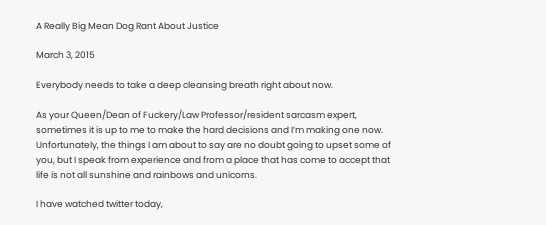A Really Big Mean Dog Rant About Justice

March 3, 2015

Everybody needs to take a deep cleansing breath right about now.

As your Queen/Dean of Fuckery/Law Professor/resident sarcasm expert, sometimes it is up to me to make the hard decisions and I’m making one now.  Unfortunately, the things I am about to say are no doubt going to upset some of you, but I speak from experience and from a place that has come to accept that life is not all sunshine and rainbows and unicorns.

I have watched twitter today,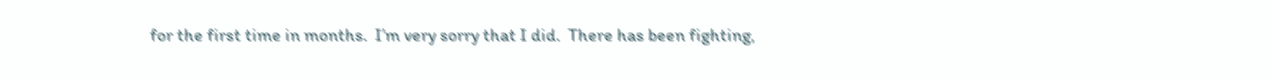for the first time in months.  I’m very sorry that I did.  There has been fighting,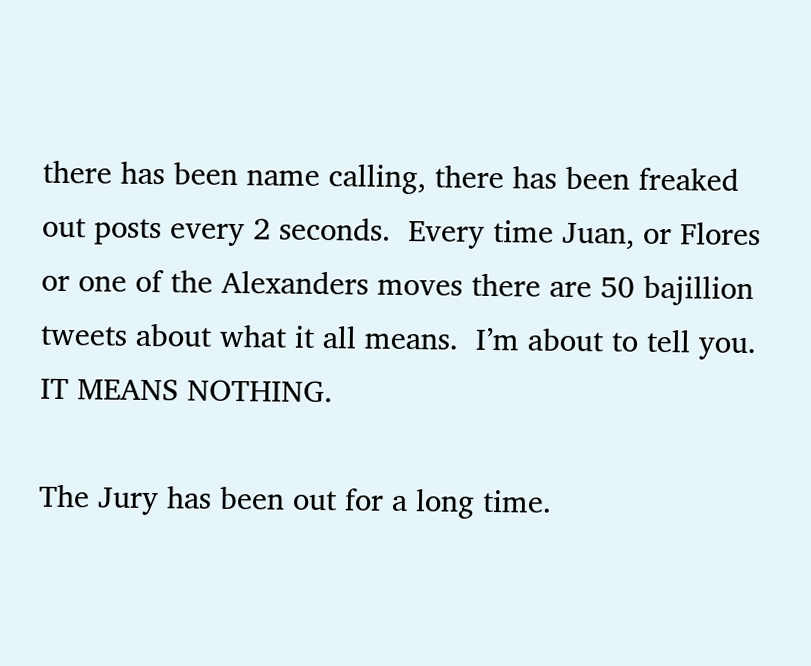there has been name calling, there has been freaked out posts every 2 seconds.  Every time Juan, or Flores or one of the Alexanders moves there are 50 bajillion tweets about what it all means.  I’m about to tell you.  IT MEANS NOTHING.

The Jury has been out for a long time.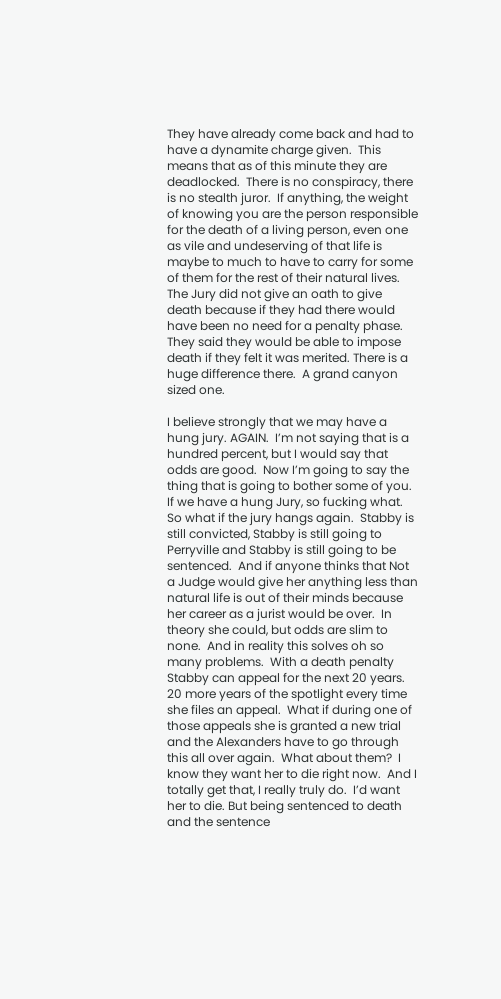They have already come back and had to have a dynamite charge given.  This means that as of this minute they are deadlocked.  There is no conspiracy, there is no stealth juror.  If anything, the weight of knowing you are the person responsible for the death of a living person, even one as vile and undeserving of that life is maybe to much to have to carry for some of them for the rest of their natural lives.  The Jury did not give an oath to give death because if they had there would have been no need for a penalty phase.  They said they would be able to impose death if they felt it was merited. There is a huge difference there.  A grand canyon sized one.

I believe strongly that we may have a hung jury. AGAIN.  I’m not saying that is a hundred percent, but I would say that odds are good.  Now I’m going to say the thing that is going to bother some of you.  If we have a hung Jury, so fucking what.  So what if the jury hangs again.  Stabby is still convicted, Stabby is still going to Perryville and Stabby is still going to be sentenced.  And if anyone thinks that Not a Judge would give her anything less than natural life is out of their minds because her career as a jurist would be over.  In theory she could, but odds are slim to none.  And in reality this solves oh so many problems.  With a death penalty Stabby can appeal for the next 20 years.  20 more years of the spotlight every time she files an appeal.  What if during one of those appeals she is granted a new trial and the Alexanders have to go through this all over again.  What about them?  I know they want her to die right now.  And I totally get that, I really truly do.  I’d want her to die. But being sentenced to death and the sentence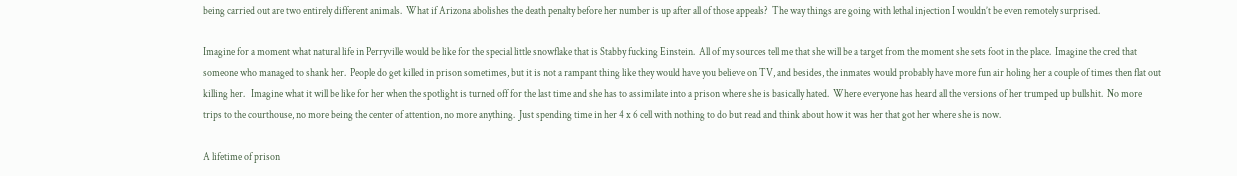being carried out are two entirely different animals.  What if Arizona abolishes the death penalty before her number is up after all of those appeals?  The way things are going with lethal injection I wouldn’t be even remotely surprised.

Imagine for a moment what natural life in Perryville would be like for the special little snowflake that is Stabby fucking Einstein.  All of my sources tell me that she will be a target from the moment she sets foot in the place.  Imagine the cred that someone who managed to shank her.  People do get killed in prison sometimes, but it is not a rampant thing like they would have you believe on TV, and besides, the inmates would probably have more fun air holing her a couple of times then flat out killing her.   Imagine what it will be like for her when the spotlight is turned off for the last time and she has to assimilate into a prison where she is basically hated.  Where everyone has heard all the versions of her trumped up bullshit.  No more trips to the courthouse, no more being the center of attention, no more anything.  Just spending time in her 4 x 6 cell with nothing to do but read and think about how it was her that got her where she is now.

A lifetime of prison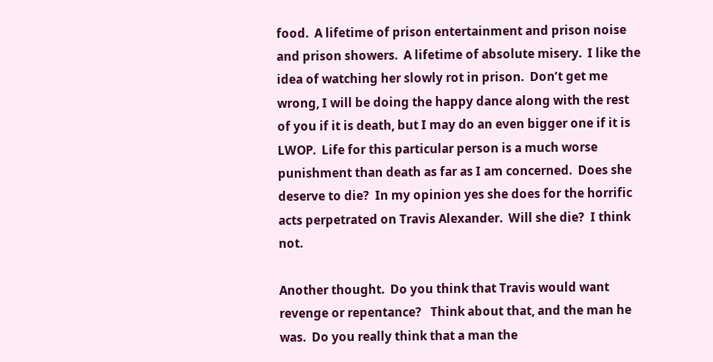food.  A lifetime of prison entertainment and prison noise and prison showers.  A lifetime of absolute misery.  I like the idea of watching her slowly rot in prison.  Don’t get me wrong, I will be doing the happy dance along with the rest of you if it is death, but I may do an even bigger one if it is LWOP.  Life for this particular person is a much worse punishment than death as far as I am concerned.  Does she deserve to die?  In my opinion yes she does for the horrific acts perpetrated on Travis Alexander.  Will she die?  I think not.

Another thought.  Do you think that Travis would want revenge or repentance?   Think about that, and the man he was.  Do you really think that a man the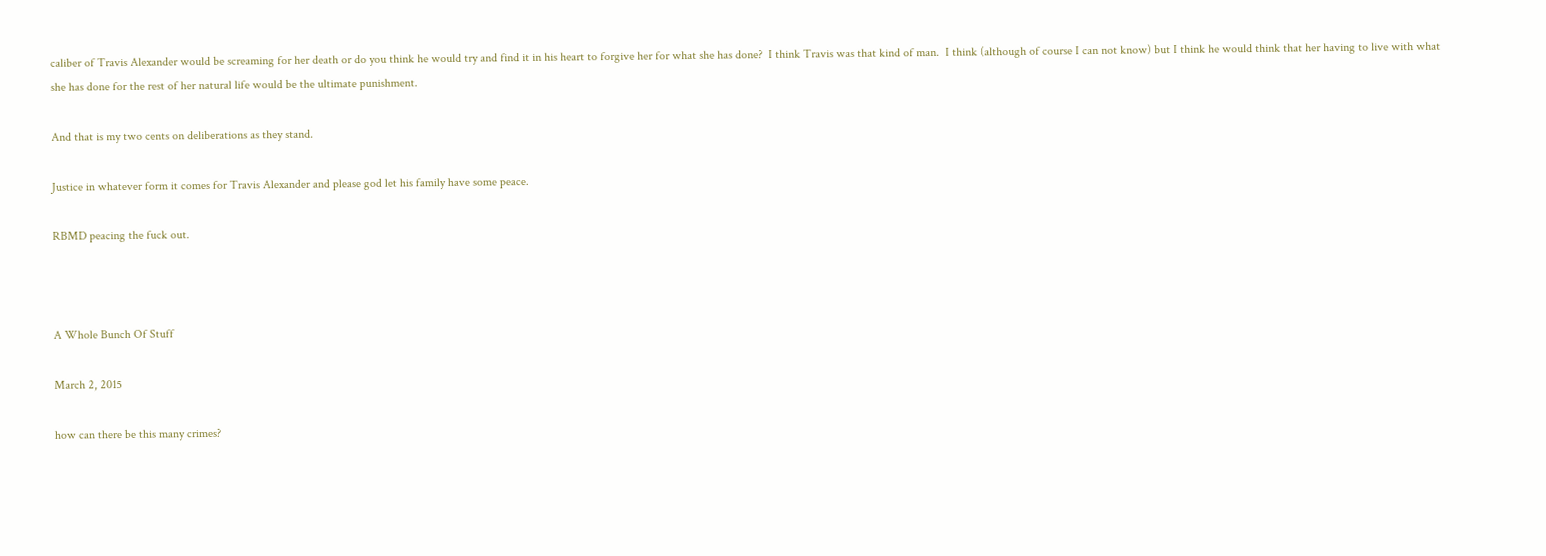caliber of Travis Alexander would be screaming for her death or do you think he would try and find it in his heart to forgive her for what she has done?  I think Travis was that kind of man.  I think (although of course I can not know) but I think he would think that her having to live with what she has done for the rest of her natural life would be the ultimate punishment.

And that is my two cents on deliberations as they stand.

Justice in whatever form it comes for Travis Alexander and please god let his family have some peace.

RBMD peacing the fuck out.



A Whole Bunch Of Stuff

March 2, 2015

how can there be this many crimes?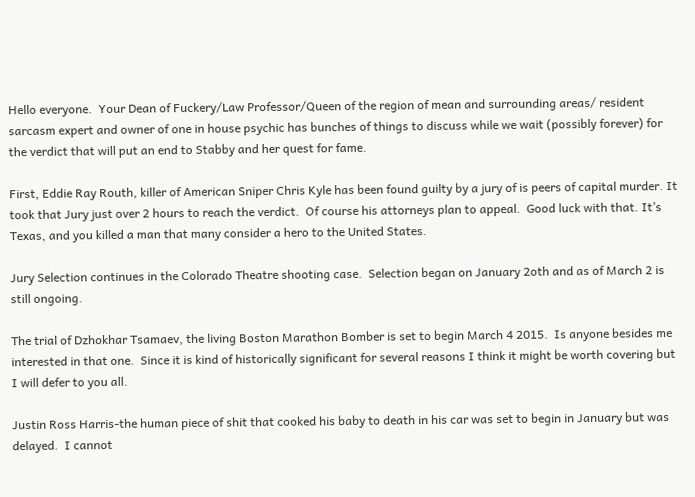Hello everyone.  Your Dean of Fuckery/Law Professor/Queen of the region of mean and surrounding areas/ resident sarcasm expert and owner of one in house psychic has bunches of things to discuss while we wait (possibly forever) for the verdict that will put an end to Stabby and her quest for fame.

First, Eddie Ray Routh, killer of American Sniper Chris Kyle has been found guilty by a jury of is peers of capital murder. It took that Jury just over 2 hours to reach the verdict.  Of course his attorneys plan to appeal.  Good luck with that. It’s Texas, and you killed a man that many consider a hero to the United States.

Jury Selection continues in the Colorado Theatre shooting case.  Selection began on January 2oth and as of March 2 is still ongoing.

The trial of Dzhokhar Tsamaev, the living Boston Marathon Bomber is set to begin March 4 2015.  Is anyone besides me interested in that one.  Since it is kind of historically significant for several reasons I think it might be worth covering but I will defer to you all.

Justin Ross Harris-the human piece of shit that cooked his baby to death in his car was set to begin in January but was delayed.  I cannot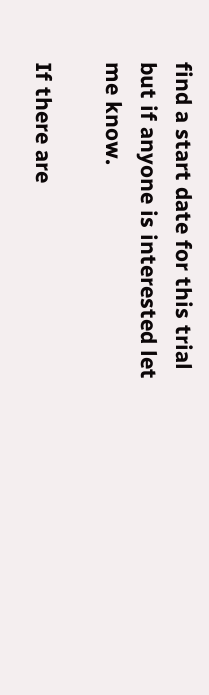find a start date for this trial but if anyone is interested let me know.

If there are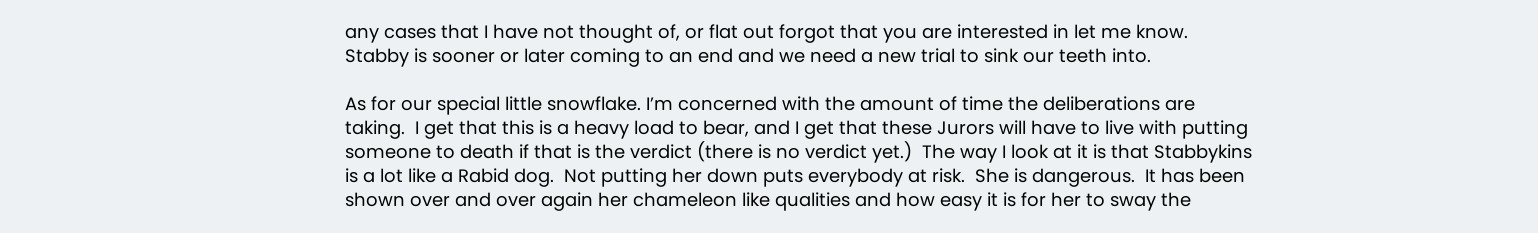any cases that I have not thought of, or flat out forgot that you are interested in let me know.  Stabby is sooner or later coming to an end and we need a new trial to sink our teeth into.

As for our special little snowflake. I’m concerned with the amount of time the deliberations are taking.  I get that this is a heavy load to bear, and I get that these Jurors will have to live with putting someone to death if that is the verdict (there is no verdict yet.)  The way I look at it is that Stabbykins is a lot like a Rabid dog.  Not putting her down puts everybody at risk.  She is dangerous.  It has been shown over and over again her chameleon like qualities and how easy it is for her to sway the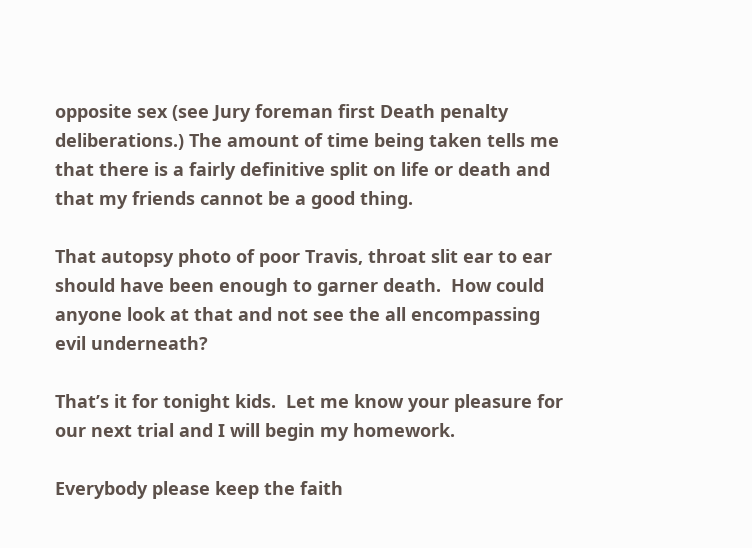opposite sex (see Jury foreman first Death penalty deliberations.) The amount of time being taken tells me that there is a fairly definitive split on life or death and that my friends cannot be a good thing.

That autopsy photo of poor Travis, throat slit ear to ear should have been enough to garner death.  How could anyone look at that and not see the all encompassing evil underneath?

That’s it for tonight kids.  Let me know your pleasure for our next trial and I will begin my homework.

Everybody please keep the faith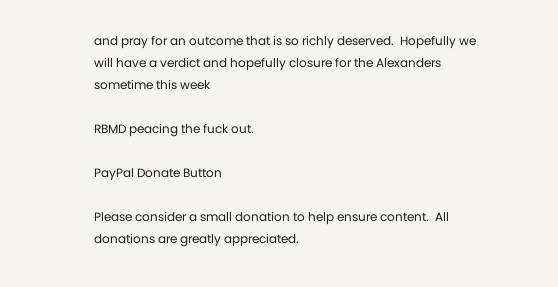and pray for an outcome that is so richly deserved.  Hopefully we will have a verdict and hopefully closure for the Alexanders sometime this week

RBMD peacing the fuck out.

PayPal Donate Button

Please consider a small donation to help ensure content.  All donations are greatly appreciated.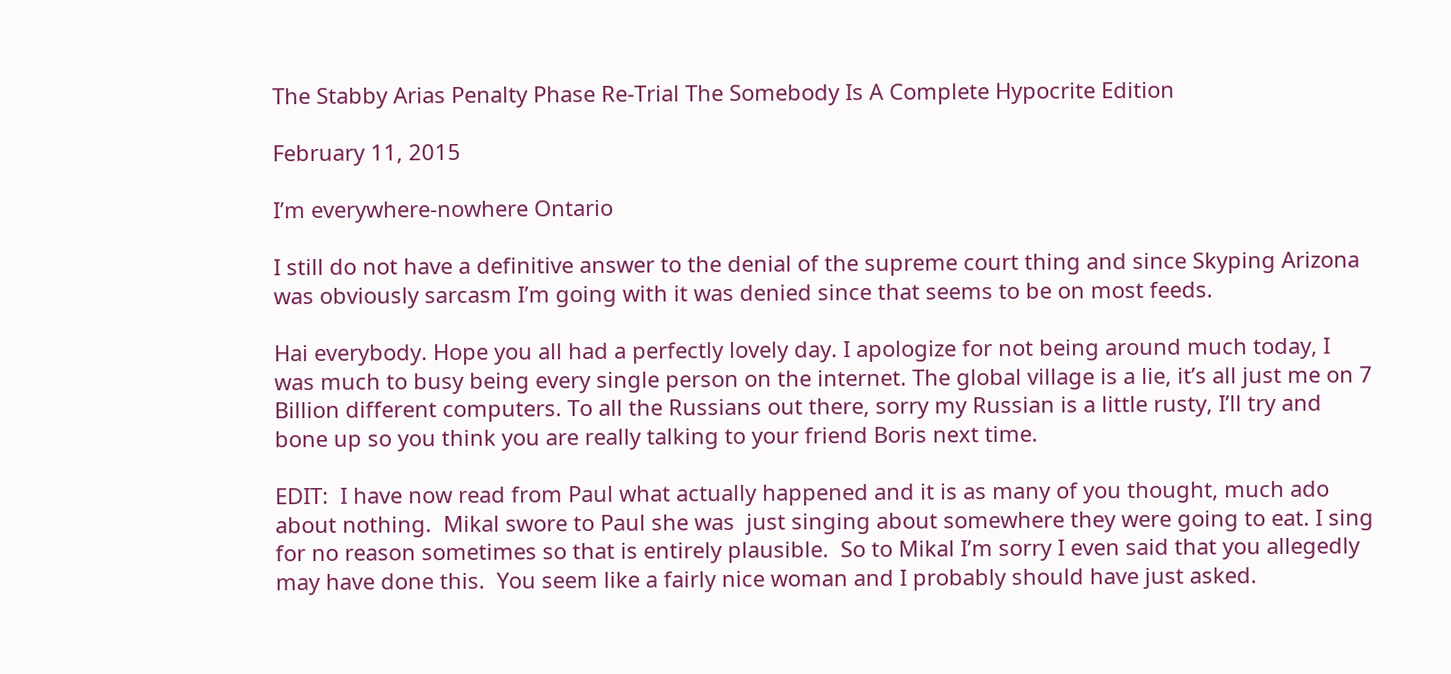The Stabby Arias Penalty Phase Re-Trial The Somebody Is A Complete Hypocrite Edition

February 11, 2015

I’m everywhere-nowhere Ontario

I still do not have a definitive answer to the denial of the supreme court thing and since Skyping Arizona was obviously sarcasm I’m going with it was denied since that seems to be on most feeds.

Hai everybody. Hope you all had a perfectly lovely day. I apologize for not being around much today, I was much to busy being every single person on the internet. The global village is a lie, it’s all just me on 7 Billion different computers. To all the Russians out there, sorry my Russian is a little rusty, I’ll try and bone up so you think you are really talking to your friend Boris next time.

EDIT:  I have now read from Paul what actually happened and it is as many of you thought, much ado about nothing.  Mikal swore to Paul she was  just singing about somewhere they were going to eat. I sing for no reason sometimes so that is entirely plausible.  So to Mikal I’m sorry I even said that you allegedly may have done this.  You seem like a fairly nice woman and I probably should have just asked.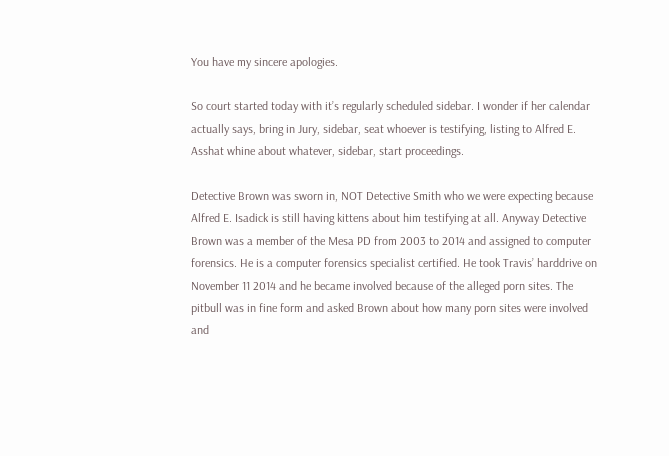You have my sincere apologies.

So court started today with it’s regularly scheduled sidebar. I wonder if her calendar actually says, bring in Jury, sidebar, seat whoever is testifying, listing to Alfred E. Asshat whine about whatever, sidebar, start proceedings.

Detective Brown was sworn in, NOT Detective Smith who we were expecting because Alfred E. Isadick is still having kittens about him testifying at all. Anyway Detective Brown was a member of the Mesa PD from 2003 to 2014 and assigned to computer forensics. He is a computer forensics specialist certified. He took Travis’ harddrive on November 11 2014 and he became involved because of the alleged porn sites. The pitbull was in fine form and asked Brown about how many porn sites were involved and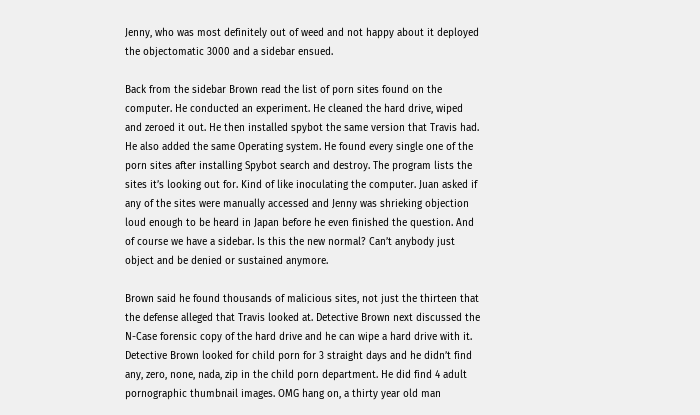Jenny, who was most definitely out of weed and not happy about it deployed the objectomatic 3000 and a sidebar ensued.

Back from the sidebar Brown read the list of porn sites found on the computer. He conducted an experiment. He cleaned the hard drive, wiped and zeroed it out. He then installed spybot the same version that Travis had. He also added the same Operating system. He found every single one of the porn sites after installing Spybot search and destroy. The program lists the sites it’s looking out for. Kind of like inoculating the computer. Juan asked if any of the sites were manually accessed and Jenny was shrieking objection loud enough to be heard in Japan before he even finished the question. And of course we have a sidebar. Is this the new normal? Can’t anybody just object and be denied or sustained anymore.

Brown said he found thousands of malicious sites, not just the thirteen that the defense alleged that Travis looked at. Detective Brown next discussed the N-Case forensic copy of the hard drive and he can wipe a hard drive with it. Detective Brown looked for child porn for 3 straight days and he didn’t find any, zero, none, nada, zip in the child porn department. He did find 4 adult pornographic thumbnail images. OMG hang on, a thirty year old man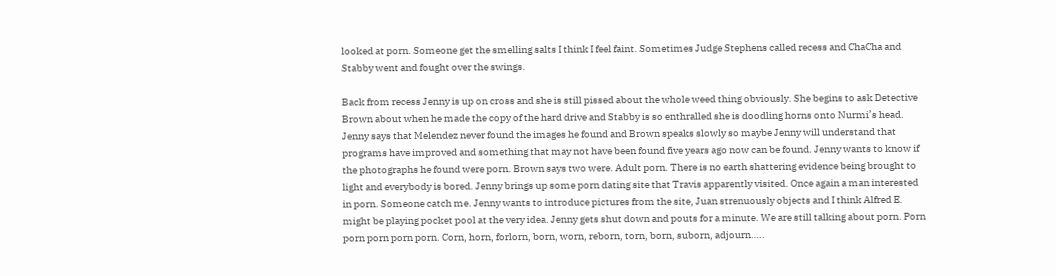looked at porn. Someone get the smelling salts I think I feel faint. Sometimes Judge Stephens called recess and ChaCha and Stabby went and fought over the swings.

Back from recess Jenny is up on cross and she is still pissed about the whole weed thing obviously. She begins to ask Detective Brown about when he made the copy of the hard drive and Stabby is so enthralled she is doodling horns onto Nurmi’s head. Jenny says that Melendez never found the images he found and Brown speaks slowly so maybe Jenny will understand that programs have improved and something that may not have been found five years ago now can be found. Jenny wants to know if the photographs he found were porn. Brown says two were. Adult porn. There is no earth shattering evidence being brought to light and everybody is bored. Jenny brings up some porn dating site that Travis apparently visited. Once again a man interested in porn. Someone catch me. Jenny wants to introduce pictures from the site, Juan strenuously objects and I think Alfred E. might be playing pocket pool at the very idea. Jenny gets shut down and pouts for a minute. We are still talking about porn. Porn porn porn porn porn. Corn, horn, forlorn, born, worn, reborn, torn, born, suborn, adjourn…..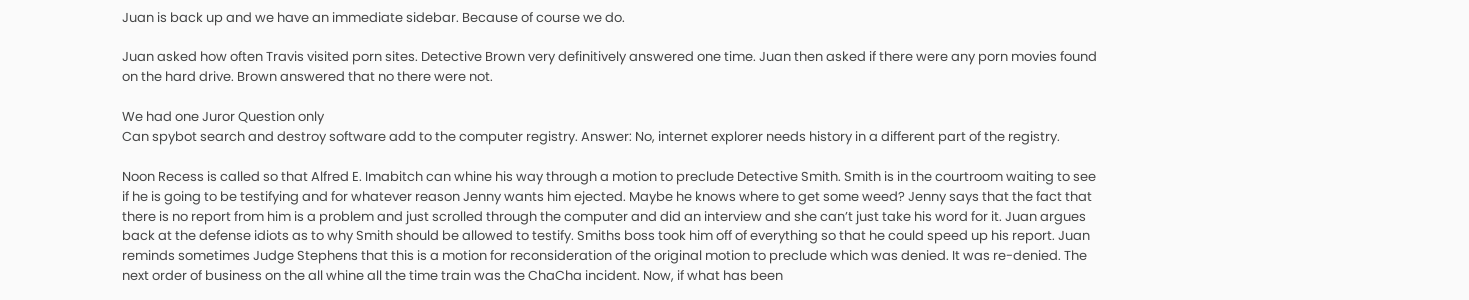Juan is back up and we have an immediate sidebar. Because of course we do.

Juan asked how often Travis visited porn sites. Detective Brown very definitively answered one time. Juan then asked if there were any porn movies found on the hard drive. Brown answered that no there were not.

We had one Juror Question only
Can spybot search and destroy software add to the computer registry. Answer: No, internet explorer needs history in a different part of the registry.

Noon Recess is called so that Alfred E. Imabitch can whine his way through a motion to preclude Detective Smith. Smith is in the courtroom waiting to see if he is going to be testifying and for whatever reason Jenny wants him ejected. Maybe he knows where to get some weed? Jenny says that the fact that there is no report from him is a problem and just scrolled through the computer and did an interview and she can’t just take his word for it. Juan argues back at the defense idiots as to why Smith should be allowed to testify. Smiths boss took him off of everything so that he could speed up his report. Juan reminds sometimes Judge Stephens that this is a motion for reconsideration of the original motion to preclude which was denied. It was re-denied. The next order of business on the all whine all the time train was the ChaCha incident. Now, if what has been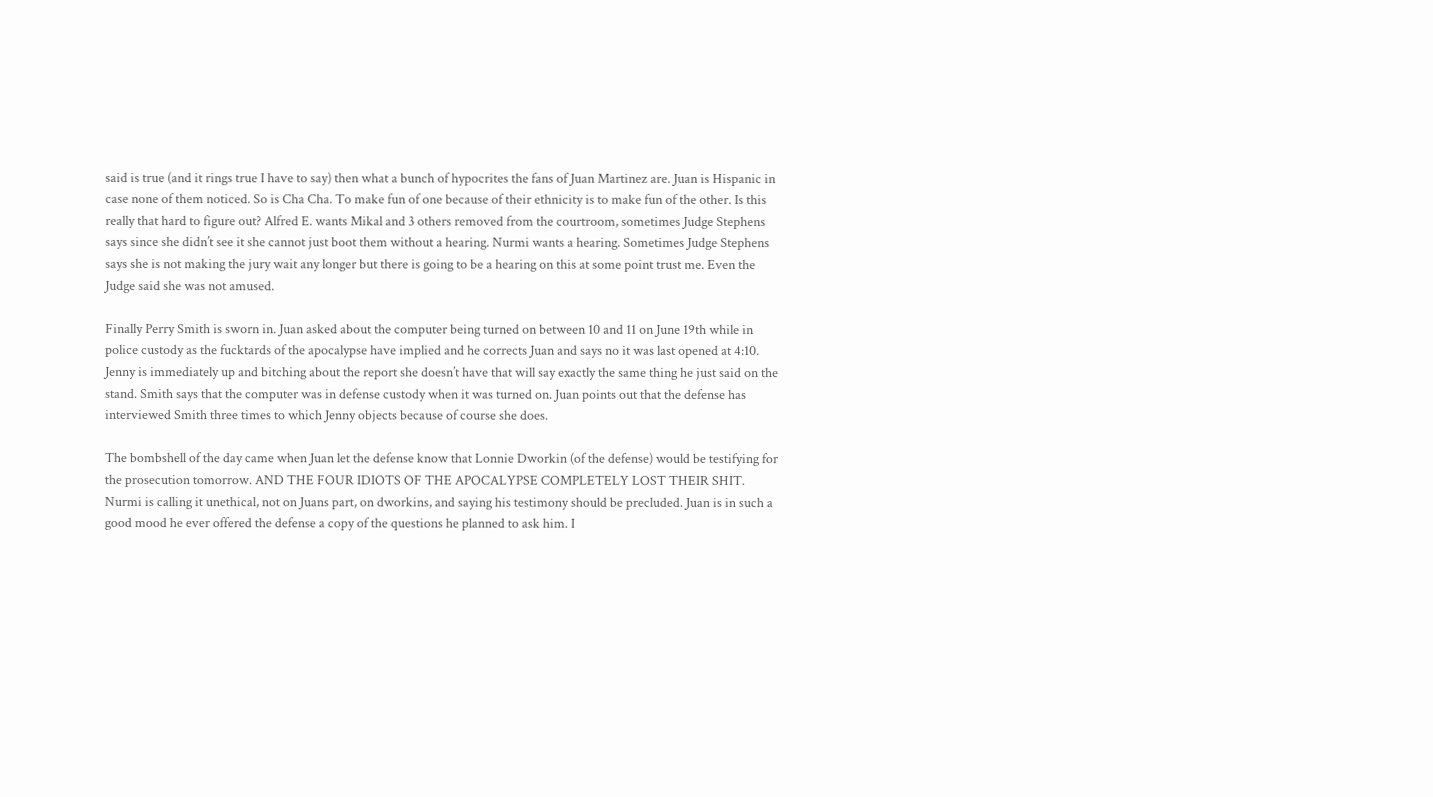said is true (and it rings true I have to say) then what a bunch of hypocrites the fans of Juan Martinez are. Juan is Hispanic in case none of them noticed. So is Cha Cha. To make fun of one because of their ethnicity is to make fun of the other. Is this really that hard to figure out? Alfred E. wants Mikal and 3 others removed from the courtroom, sometimes Judge Stephens says since she didn’t see it she cannot just boot them without a hearing. Nurmi wants a hearing. Sometimes Judge Stephens says she is not making the jury wait any longer but there is going to be a hearing on this at some point trust me. Even the Judge said she was not amused.

Finally Perry Smith is sworn in. Juan asked about the computer being turned on between 10 and 11 on June 19th while in police custody as the fucktards of the apocalypse have implied and he corrects Juan and says no it was last opened at 4:10. Jenny is immediately up and bitching about the report she doesn’t have that will say exactly the same thing he just said on the stand. Smith says that the computer was in defense custody when it was turned on. Juan points out that the defense has interviewed Smith three times to which Jenny objects because of course she does.

The bombshell of the day came when Juan let the defense know that Lonnie Dworkin (of the defense) would be testifying for the prosecution tomorrow. AND THE FOUR IDIOTS OF THE APOCALYPSE COMPLETELY LOST THEIR SHIT. Nurmi is calling it unethical, not on Juans part, on dworkins, and saying his testimony should be precluded. Juan is in such a good mood he ever offered the defense a copy of the questions he planned to ask him. I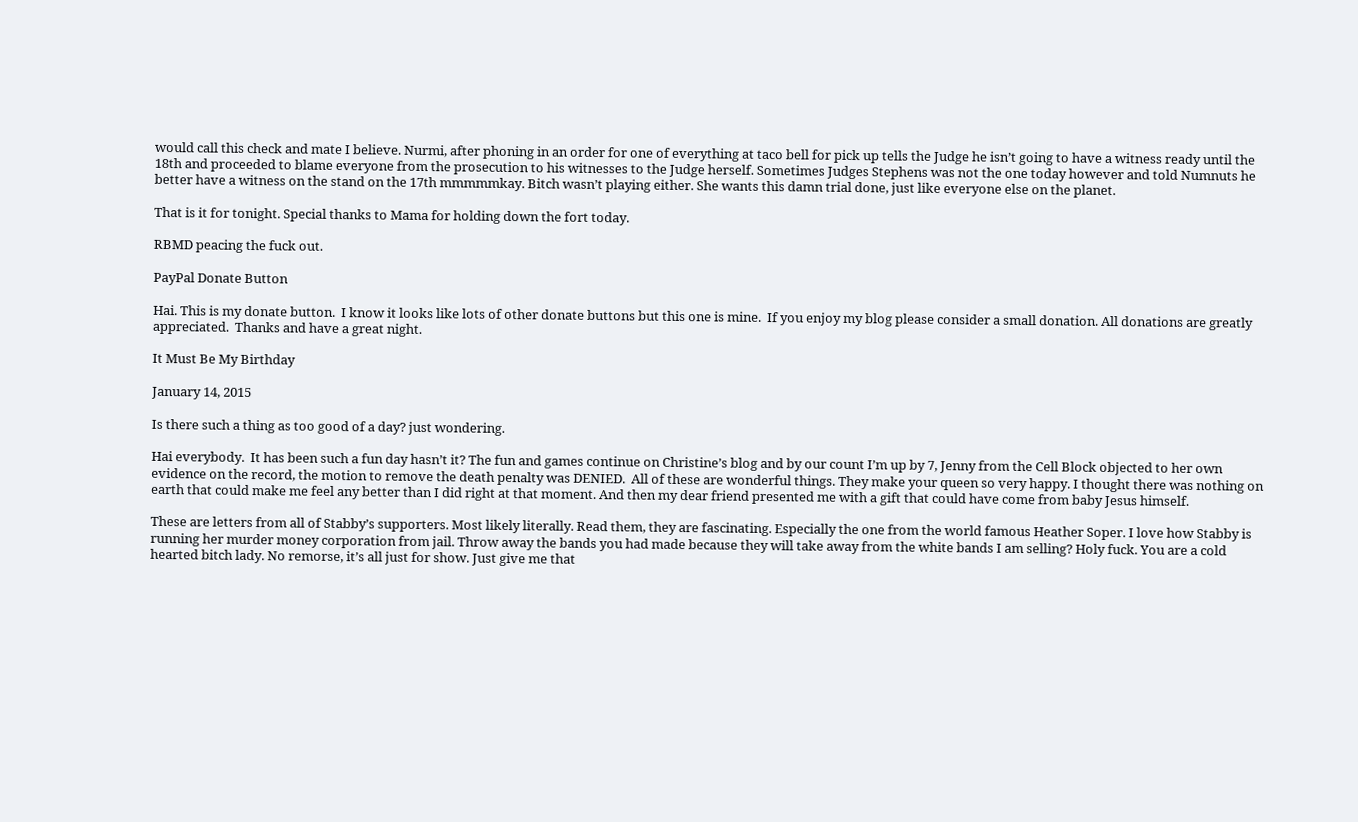would call this check and mate I believe. Nurmi, after phoning in an order for one of everything at taco bell for pick up tells the Judge he isn’t going to have a witness ready until the 18th and proceeded to blame everyone from the prosecution to his witnesses to the Judge herself. Sometimes Judges Stephens was not the one today however and told Numnuts he better have a witness on the stand on the 17th mmmmmkay. Bitch wasn’t playing either. She wants this damn trial done, just like everyone else on the planet.

That is it for tonight. Special thanks to Mama for holding down the fort today.

RBMD peacing the fuck out.

PayPal Donate Button

Hai. This is my donate button.  I know it looks like lots of other donate buttons but this one is mine.  If you enjoy my blog please consider a small donation. All donations are greatly appreciated.  Thanks and have a great night.

It Must Be My Birthday

January 14, 2015

Is there such a thing as too good of a day? just wondering.

Hai everybody.  It has been such a fun day hasn’t it? The fun and games continue on Christine’s blog and by our count I’m up by 7, Jenny from the Cell Block objected to her own evidence on the record, the motion to remove the death penalty was DENIED.  All of these are wonderful things. They make your queen so very happy. I thought there was nothing on earth that could make me feel any better than I did right at that moment. And then my dear friend presented me with a gift that could have come from baby Jesus himself.

These are letters from all of Stabby’s supporters. Most likely literally. Read them, they are fascinating. Especially the one from the world famous Heather Soper. I love how Stabby is running her murder money corporation from jail. Throw away the bands you had made because they will take away from the white bands I am selling? Holy fuck. You are a cold hearted bitch lady. No remorse, it’s all just for show. Just give me that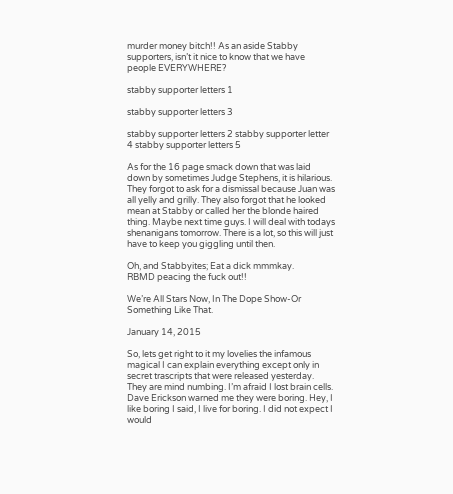murder money bitch!! As an aside Stabby supporters, isn’t it nice to know that we have people EVERYWHERE?

stabby supporter letters 1

stabby supporter letters 3

stabby supporter letters 2 stabby supporter letter 4 stabby supporter letters 5

As for the 16 page smack down that was laid down by sometimes Judge Stephens, it is hilarious. They forgot to ask for a dismissal because Juan was all yelly and grilly. They also forgot that he looked mean at Stabby or called her the blonde haired thing. Maybe next time guys. I will deal with todays shenanigans tomorrow. There is a lot, so this will just have to keep you giggling until then.

Oh, and Stabbyites; Eat a dick mmmkay.
RBMD peacing the fuck out!!

We’re All Stars Now, In The Dope Show-Or Something Like That.

January 14, 2015

So, lets get right to it my lovelies the infamous magical I can explain everything except only in secret trascripts that were released yesterday. They are mind numbing. I’m afraid I lost brain cells. Dave Erickson warned me they were boring. Hey, I like boring I said, I live for boring. I did not expect I would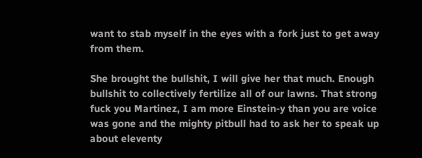want to stab myself in the eyes with a fork just to get away from them.

She brought the bullshit, I will give her that much. Enough bullshit to collectively fertilize all of our lawns. That strong fuck you Martinez, I am more Einstein-y than you are voice was gone and the mighty pitbull had to ask her to speak up about eleventy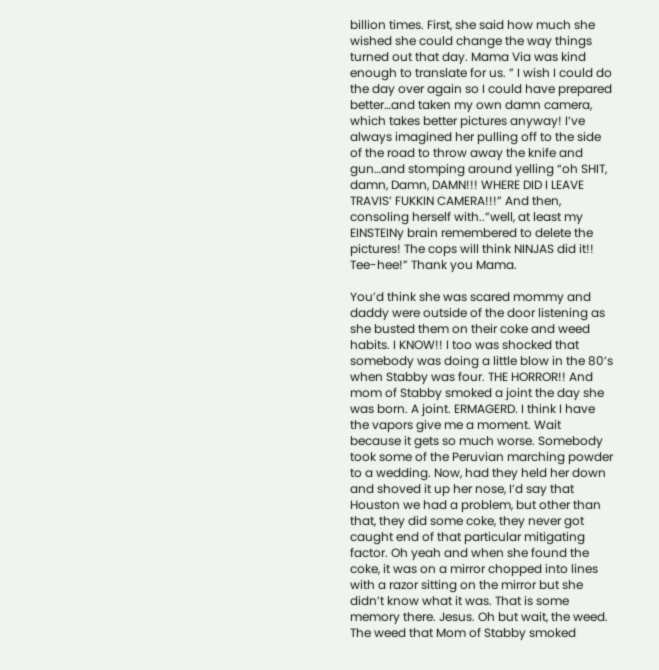billion times. First, she said how much she wished she could change the way things turned out that day. Mama Via was kind enough to translate for us. ” I wish I could do the day over again so I could have prepared better…and taken my own damn camera, which takes better pictures anyway! I’ve always imagined her pulling off to the side of the road to throw away the knife and gun…and stomping around yelling “oh SHIT, damn, Damn, DAMN!!! WHERE DID I LEAVE TRAVIS’ FUKKIN CAMERA!!!” And then, consoling herself with..”well, at least my EINSTEINy brain remembered to delete the pictures! The cops will think NINJAS did it!! Tee-hee!” Thank you Mama.

You’d think she was scared mommy and daddy were outside of the door listening as she busted them on their coke and weed habits. I KNOW!! I too was shocked that somebody was doing a little blow in the 80’s when Stabby was four. THE HORROR!! And mom of Stabby smoked a joint the day she was born. A joint. ERMAGERD. I think I have the vapors give me a moment. Wait because it gets so much worse. Somebody took some of the Peruvian marching powder to a wedding. Now, had they held her down and shoved it up her nose, I’d say that Houston we had a problem, but other than that, they did some coke, they never got caught end of that particular mitigating factor. Oh yeah and when she found the coke, it was on a mirror chopped into lines with a razor sitting on the mirror but she didn’t know what it was. That is some memory there. Jesus. Oh but wait, the weed. The weed that Mom of Stabby smoked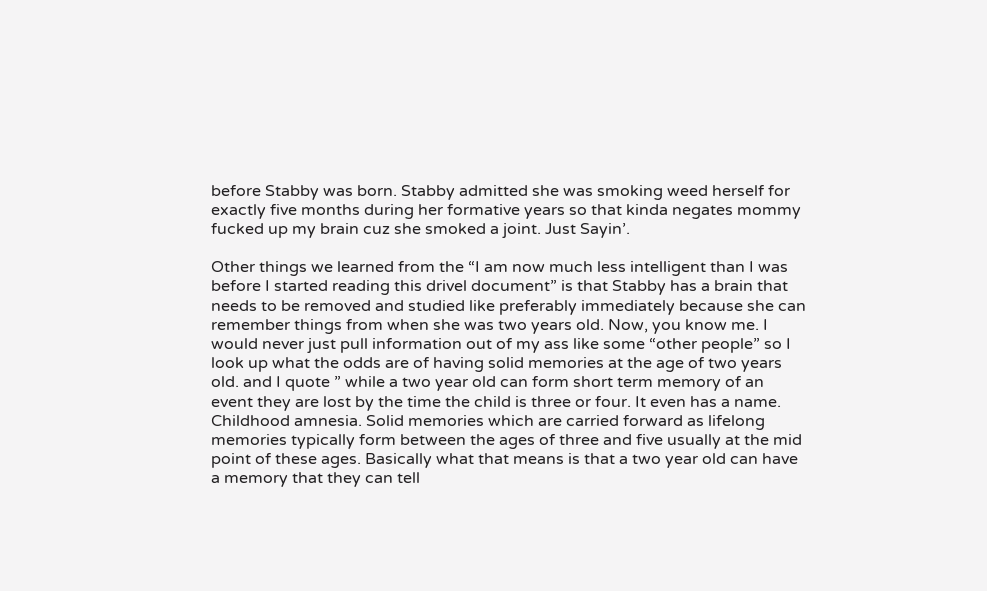before Stabby was born. Stabby admitted she was smoking weed herself for exactly five months during her formative years so that kinda negates mommy fucked up my brain cuz she smoked a joint. Just Sayin’.

Other things we learned from the “I am now much less intelligent than I was before I started reading this drivel document” is that Stabby has a brain that needs to be removed and studied like preferably immediately because she can remember things from when she was two years old. Now, you know me. I would never just pull information out of my ass like some “other people” so I look up what the odds are of having solid memories at the age of two years old. and I quote ” while a two year old can form short term memory of an event they are lost by the time the child is three or four. It even has a name. Childhood amnesia. Solid memories which are carried forward as lifelong memories typically form between the ages of three and five usually at the mid point of these ages. Basically what that means is that a two year old can have a memory that they can tell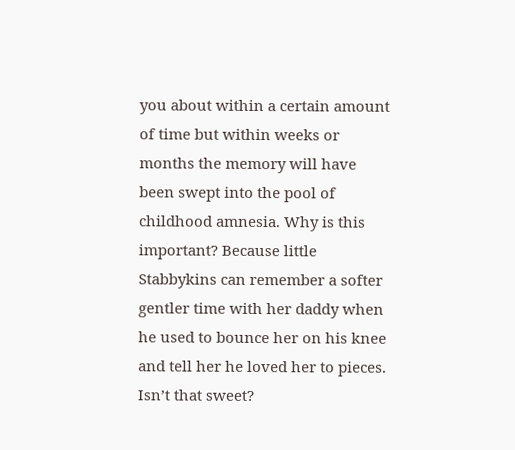you about within a certain amount of time but within weeks or months the memory will have been swept into the pool of childhood amnesia. Why is this important? Because little Stabbykins can remember a softer gentler time with her daddy when he used to bounce her on his knee and tell her he loved her to pieces. Isn’t that sweet?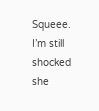Squeee. I’m still shocked she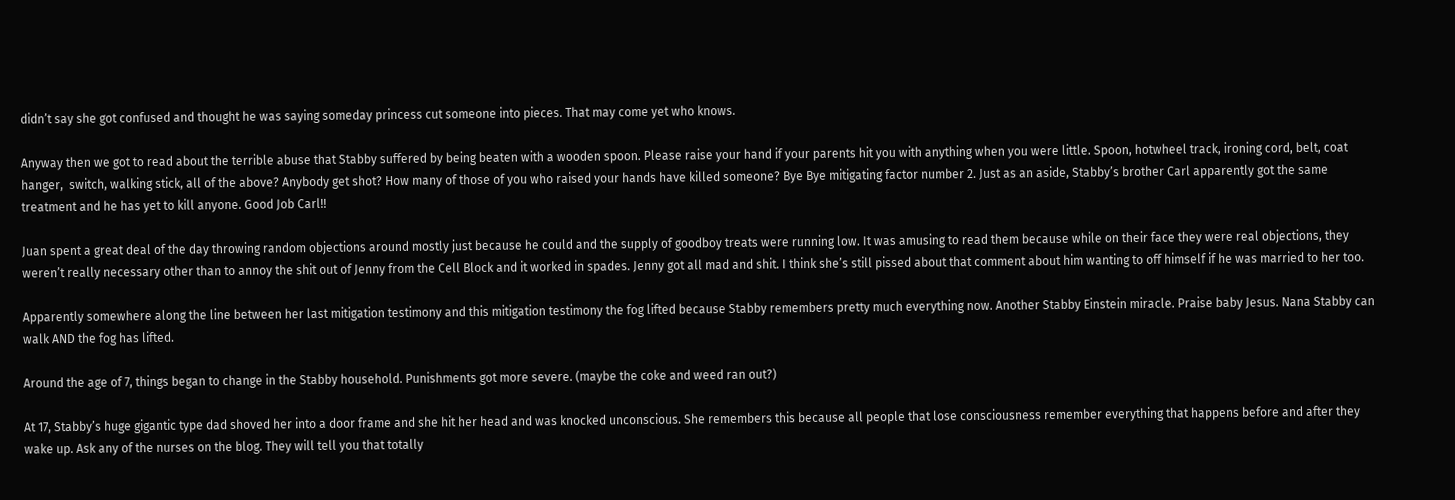didn’t say she got confused and thought he was saying someday princess cut someone into pieces. That may come yet who knows.

Anyway then we got to read about the terrible abuse that Stabby suffered by being beaten with a wooden spoon. Please raise your hand if your parents hit you with anything when you were little. Spoon, hotwheel track, ironing cord, belt, coat hanger,  switch, walking stick, all of the above? Anybody get shot? How many of those of you who raised your hands have killed someone? Bye Bye mitigating factor number 2. Just as an aside, Stabby’s brother Carl apparently got the same treatment and he has yet to kill anyone. Good Job Carl!!

Juan spent a great deal of the day throwing random objections around mostly just because he could and the supply of goodboy treats were running low. It was amusing to read them because while on their face they were real objections, they weren’t really necessary other than to annoy the shit out of Jenny from the Cell Block and it worked in spades. Jenny got all mad and shit. I think she’s still pissed about that comment about him wanting to off himself if he was married to her too.

Apparently somewhere along the line between her last mitigation testimony and this mitigation testimony the fog lifted because Stabby remembers pretty much everything now. Another Stabby Einstein miracle. Praise baby Jesus. Nana Stabby can walk AND the fog has lifted.

Around the age of 7, things began to change in the Stabby household. Punishments got more severe. (maybe the coke and weed ran out?)

At 17, Stabby’s huge gigantic type dad shoved her into a door frame and she hit her head and was knocked unconscious. She remembers this because all people that lose consciousness remember everything that happens before and after they wake up. Ask any of the nurses on the blog. They will tell you that totally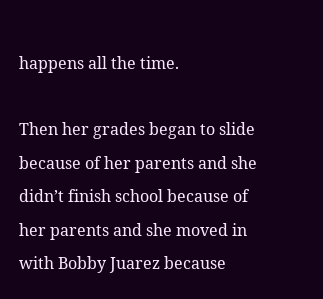happens all the time.

Then her grades began to slide because of her parents and she didn’t finish school because of her parents and she moved in with Bobby Juarez because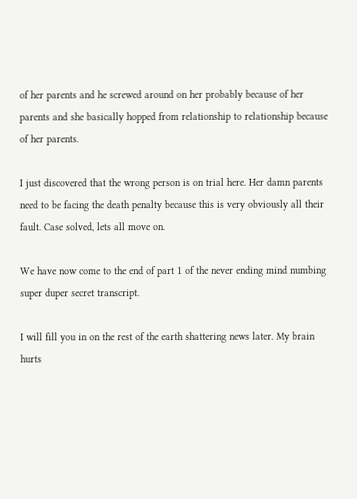of her parents and he screwed around on her probably because of her parents and she basically hopped from relationship to relationship because of her parents.

I just discovered that the wrong person is on trial here. Her damn parents need to be facing the death penalty because this is very obviously all their fault. Case solved, lets all move on.

We have now come to the end of part 1 of the never ending mind numbing super duper secret transcript.

I will fill you in on the rest of the earth shattering news later. My brain hurts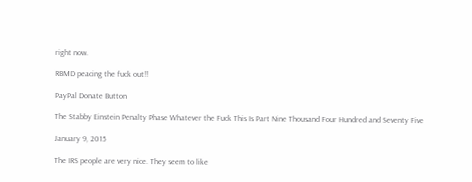right now.

RBMD peacing the fuck out!!

PayPal Donate Button

The Stabby Einstein Penalty Phase Whatever the Fuck This Is Part Nine Thousand Four Hundred and Seventy Five

January 9, 2015

The IRS people are very nice. They seem to like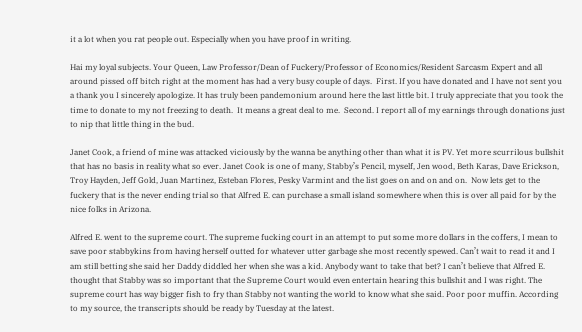it a lot when you rat people out. Especially when you have proof in writing.

Hai my loyal subjects. Your Queen, Law Professor/Dean of Fuckery/Professor of Economics/Resident Sarcasm Expert and all around pissed off bitch right at the moment has had a very busy couple of days.  First. If you have donated and I have not sent you a thank you I sincerely apologize. It has truly been pandemonium around here the last little bit. I truly appreciate that you took the time to donate to my not freezing to death.  It means a great deal to me.  Second. I report all of my earnings through donations just to nip that little thing in the bud.

Janet Cook, a friend of mine was attacked viciously by the wanna be anything other than what it is PV. Yet more scurrilous bullshit that has no basis in reality what so ever. Janet Cook is one of many, Stabby’s Pencil, myself, Jen wood, Beth Karas, Dave Erickson, Troy Hayden, Jeff Gold, Juan Martinez, Esteban Flores, Pesky Varmint and the list goes on and on and on.  Now lets get to the fuckery that is the never ending trial so that Alfred E. can purchase a small island somewhere when this is over all paid for by the nice folks in Arizona.

Alfred E. went to the supreme court. The supreme fucking court in an attempt to put some more dollars in the coffers, I mean to save poor stabbykins from having herself outted for whatever utter garbage she most recently spewed. Can’t wait to read it and I am still betting she said her Daddy diddled her when she was a kid. Anybody want to take that bet? I can’t believe that Alfred E. thought that Stabby was so important that the Supreme Court would even entertain hearing this bullshit and I was right. The supreme court has way bigger fish to fry than Stabby not wanting the world to know what she said. Poor poor muffin. According to my source, the transcripts should be ready by Tuesday at the latest.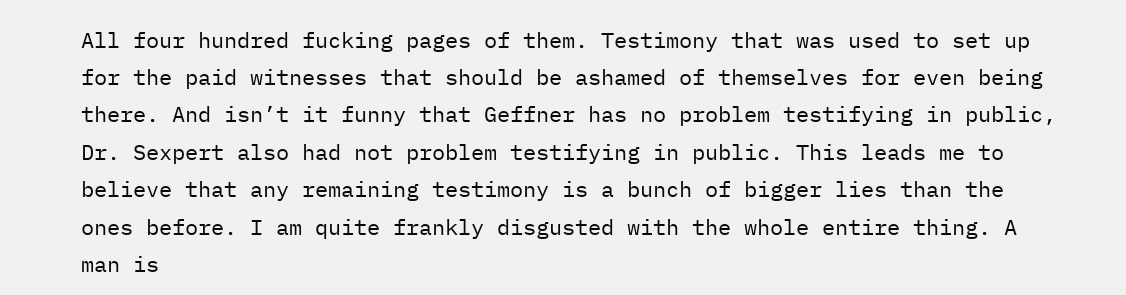All four hundred fucking pages of them. Testimony that was used to set up for the paid witnesses that should be ashamed of themselves for even being there. And isn’t it funny that Geffner has no problem testifying in public, Dr. Sexpert also had not problem testifying in public. This leads me to believe that any remaining testimony is a bunch of bigger lies than the ones before. I am quite frankly disgusted with the whole entire thing. A man is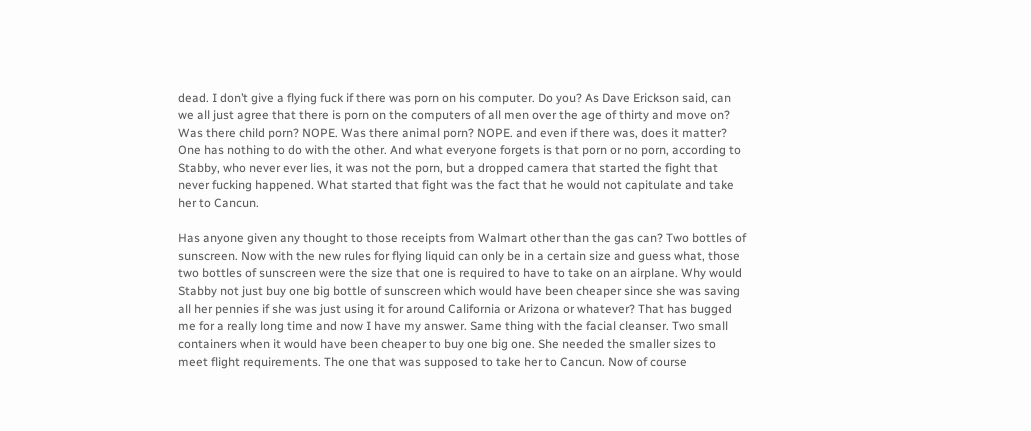dead. I don’t give a flying fuck if there was porn on his computer. Do you? As Dave Erickson said, can we all just agree that there is porn on the computers of all men over the age of thirty and move on? Was there child porn? NOPE. Was there animal porn? NOPE. and even if there was, does it matter? One has nothing to do with the other. And what everyone forgets is that porn or no porn, according to Stabby, who never ever lies, it was not the porn, but a dropped camera that started the fight that never fucking happened. What started that fight was the fact that he would not capitulate and take her to Cancun.

Has anyone given any thought to those receipts from Walmart other than the gas can? Two bottles of sunscreen. Now with the new rules for flying liquid can only be in a certain size and guess what, those two bottles of sunscreen were the size that one is required to have to take on an airplane. Why would Stabby not just buy one big bottle of sunscreen which would have been cheaper since she was saving all her pennies if she was just using it for around California or Arizona or whatever? That has bugged me for a really long time and now I have my answer. Same thing with the facial cleanser. Two small containers when it would have been cheaper to buy one big one. She needed the smaller sizes to meet flight requirements. The one that was supposed to take her to Cancun. Now of course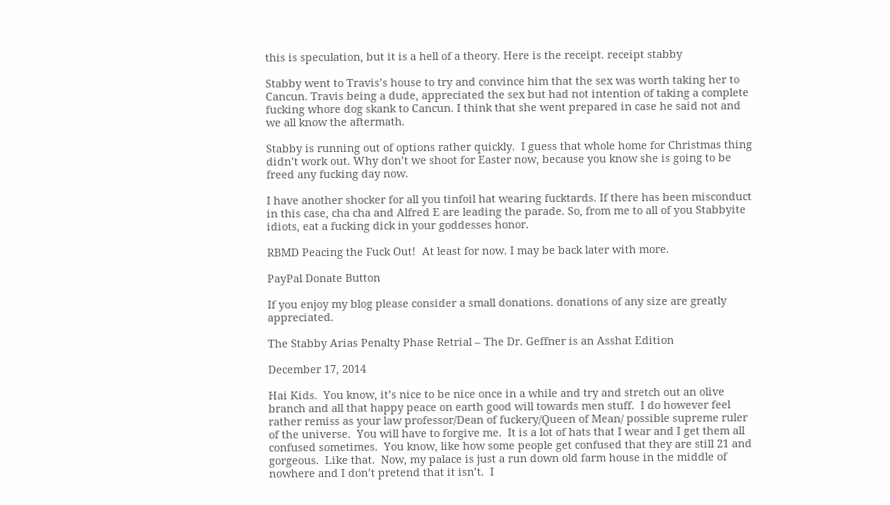this is speculation, but it is a hell of a theory. Here is the receipt. receipt stabby

Stabby went to Travis’s house to try and convince him that the sex was worth taking her to Cancun. Travis being a dude, appreciated the sex but had not intention of taking a complete fucking whore dog skank to Cancun. I think that she went prepared in case he said not and we all know the aftermath.

Stabby is running out of options rather quickly.  I guess that whole home for Christmas thing didn’t work out. Why don’t we shoot for Easter now, because you know she is going to be freed any fucking day now.

I have another shocker for all you tinfoil hat wearing fucktards. If there has been misconduct in this case, cha cha and Alfred E are leading the parade. So, from me to all of you Stabbyite idiots, eat a fucking dick in your goddesses honor.

RBMD Peacing the Fuck Out!  At least for now. I may be back later with more.

PayPal Donate Button

If you enjoy my blog please consider a small donations. donations of any size are greatly appreciated.

The Stabby Arias Penalty Phase Retrial – The Dr. Geffner is an Asshat Edition

December 17, 2014

Hai Kids.  You know, it’s nice to be nice once in a while and try and stretch out an olive branch and all that happy peace on earth good will towards men stuff.  I do however feel rather remiss as your law professor/Dean of fuckery/Queen of Mean/ possible supreme ruler of the universe.  You will have to forgive me.  It is a lot of hats that I wear and I get them all confused sometimes.  You know, like how some people get confused that they are still 21 and gorgeous.  Like that.  Now, my palace is just a run down old farm house in the middle of nowhere and I don’t pretend that it isn’t.  I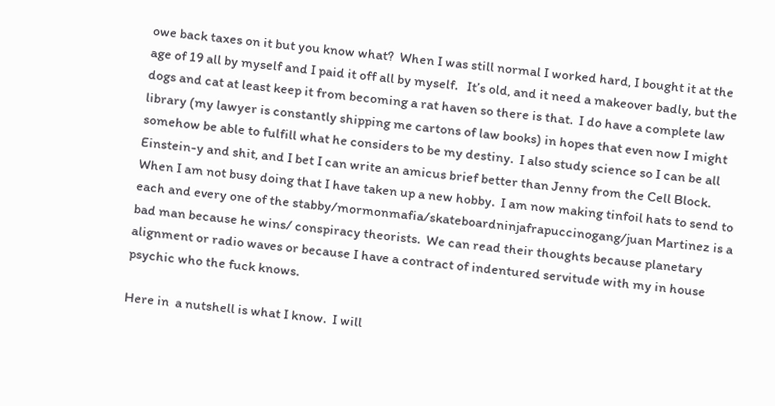owe back taxes on it but you know what?  When I was still normal I worked hard, I bought it at the age of 19 all by myself and I paid it off all by myself.   It’s old, and it need a makeover badly, but the dogs and cat at least keep it from becoming a rat haven so there is that.  I do have a complete law library (my lawyer is constantly shipping me cartons of law books) in hopes that even now I might somehow be able to fulfill what he considers to be my destiny.  I also study science so I can be all Einstein-y and shit, and I bet I can write an amicus brief better than Jenny from the Cell Block.  When I am not busy doing that I have taken up a new hobby.  I am now making tinfoil hats to send to each and every one of the stabby/mormonmafia/skateboardninjafrapuccinogang/juan Martinez is a bad man because he wins/ conspiracy theorists.  We can read their thoughts because planetary alignment or radio waves or because I have a contract of indentured servitude with my in house psychic who the fuck knows.

Here in  a nutshell is what I know.  I will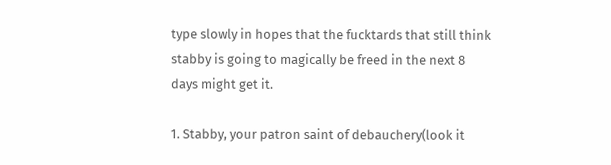type slowly in hopes that the fucktards that still think stabby is going to magically be freed in the next 8 days might get it.

1. Stabby, your patron saint of debauchery(look it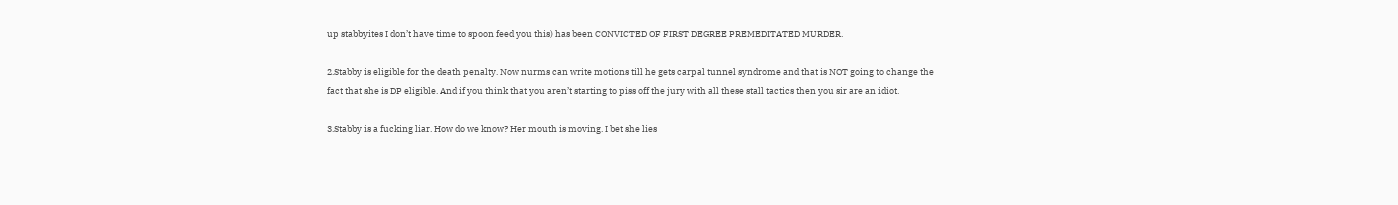up stabbyites I don’t have time to spoon feed you this) has been CONVICTED OF FIRST DEGREE PREMEDITATED MURDER.

2.Stabby is eligible for the death penalty. Now nurms can write motions till he gets carpal tunnel syndrome and that is NOT going to change the fact that she is DP eligible. And if you think that you aren’t starting to piss off the jury with all these stall tactics then you sir are an idiot.

3.Stabby is a fucking liar. How do we know? Her mouth is moving. I bet she lies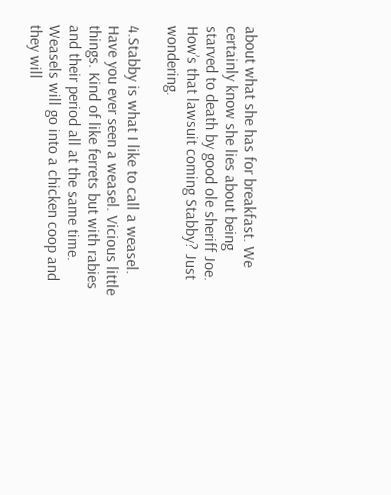about what she has for breakfast. We certainly know she lies about being starved to death by good ole sheriff Joe. How’s that lawsuit coming Stabby? Just wondering.

4.Stabby is what I like to call a weasel. Have you ever seen a weasel. Vicious little things. Kind of like ferrets but with rabies and their period all at the same time. Weasels will go into a chicken coop and they will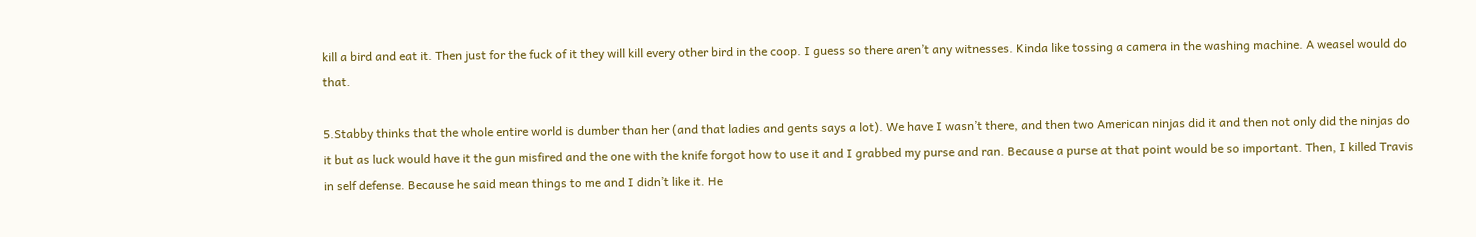kill a bird and eat it. Then just for the fuck of it they will kill every other bird in the coop. I guess so there aren’t any witnesses. Kinda like tossing a camera in the washing machine. A weasel would do that.

5.Stabby thinks that the whole entire world is dumber than her (and that ladies and gents says a lot). We have I wasn’t there, and then two American ninjas did it and then not only did the ninjas do it but as luck would have it the gun misfired and the one with the knife forgot how to use it and I grabbed my purse and ran. Because a purse at that point would be so important. Then, I killed Travis in self defense. Because he said mean things to me and I didn’t like it. He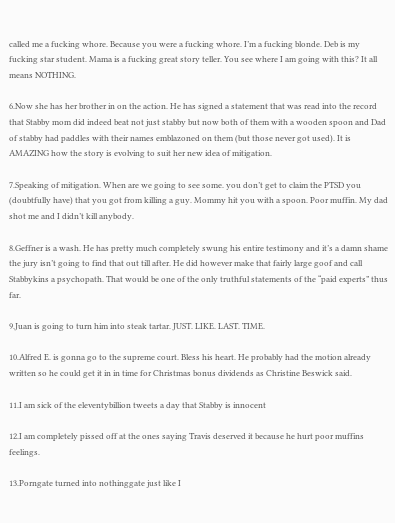called me a fucking whore. Because you were a fucking whore. I’m a fucking blonde. Deb is my fucking star student. Mama is a fucking great story teller. You see where I am going with this? It all means NOTHING.

6.Now she has her brother in on the action. He has signed a statement that was read into the record that Stabby mom did indeed beat not just stabby but now both of them with a wooden spoon and Dad of stabby had paddles with their names emblazoned on them (but those never got used). It is AMAZING how the story is evolving to suit her new idea of mitigation.

7.Speaking of mitigation. When are we going to see some. you don’t get to claim the PTSD you (doubtfully have) that you got from killing a guy. Mommy hit you with a spoon. Poor muffin. My dad shot me and I didn’t kill anybody.

8.Geffner is a wash. He has pretty much completely swung his entire testimony and it’s a damn shame the jury isn’t going to find that out till after. He did however make that fairly large goof and call Stabbykins a psychopath. That would be one of the only truthful statements of the “paid experts” thus far.

9.Juan is going to turn him into steak tartar. JUST. LIKE. LAST. TIME.

10.Alfred E. is gonna go to the supreme court. Bless his heart. He probably had the motion already written so he could get it in in time for Christmas bonus dividends as Christine Beswick said.

11.I am sick of the eleventybillion tweets a day that Stabby is innocent

12.I am completely pissed off at the ones saying Travis deserved it because he hurt poor muffins feelings.

13.Porngate turned into nothinggate just like I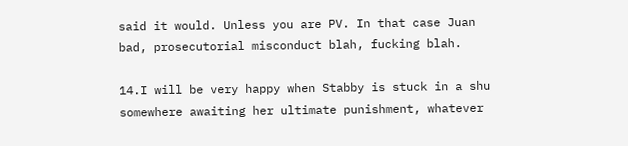said it would. Unless you are PV. In that case Juan bad, prosecutorial misconduct blah, fucking blah.

14.I will be very happy when Stabby is stuck in a shu somewhere awaiting her ultimate punishment, whatever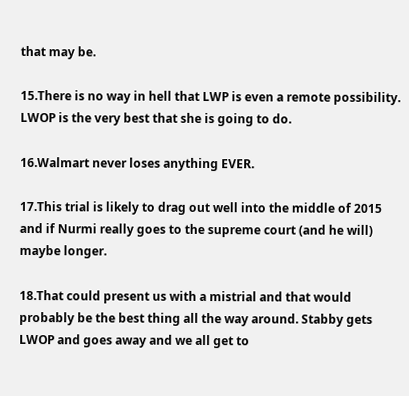that may be.

15.There is no way in hell that LWP is even a remote possibility. LWOP is the very best that she is going to do.

16.Walmart never loses anything EVER.

17.This trial is likely to drag out well into the middle of 2015 and if Nurmi really goes to the supreme court (and he will) maybe longer.

18.That could present us with a mistrial and that would probably be the best thing all the way around. Stabby gets LWOP and goes away and we all get to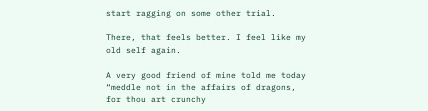start ragging on some other trial.

There, that feels better. I feel like my old self again.

A very good friend of mine told me today “meddle not in the affairs of dragons, for thou art crunchy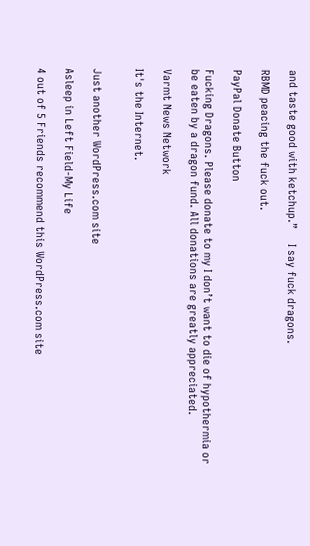and taste good with ketchup.”     I say fuck dragons.

RBMD peacing the fuck out.

PayPal Donate Button

Fucking Dragons. Please donate to my I don’t want to die of hypothermia or be eaten by a dragon fund. All donations are greatly appreciated.

Varmt News Network

It's the Internet.


Just another WordPress.com site

Asleep in Left Field-My Life

4 out of 5 Friends recommend this WordPress.com site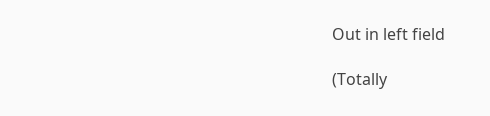Out in left field

(Totally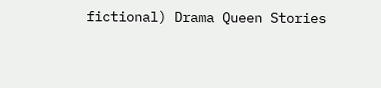fictional) Drama Queen Stories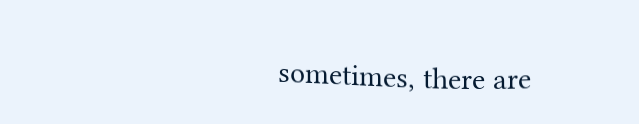sometimes, there are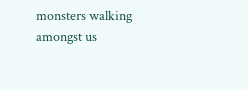monsters walking amongst us